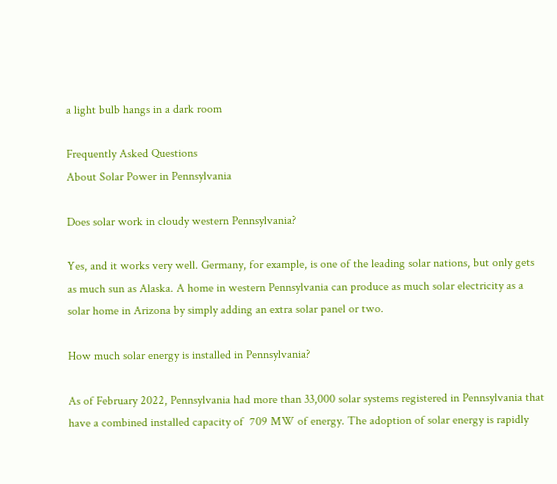a light bulb hangs in a dark room

Frequently Asked Questions
About Solar Power in Pennsylvania

Does solar work in cloudy western Pennsylvania?

Yes, and it works very well. Germany, for example, is one of the leading solar nations, but only gets as much sun as Alaska. A home in western Pennsylvania can produce as much solar electricity as a solar home in Arizona by simply adding an extra solar panel or two.

How much solar energy is installed in Pennsylvania?

As of February 2022, Pennsylvania had more than 33,000 solar systems registered in Pennsylvania that have a combined installed capacity of  709 MW of energy. The adoption of solar energy is rapidly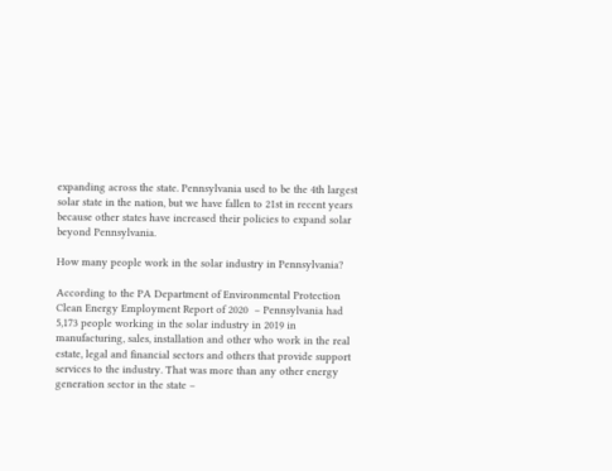expanding across the state. Pennsylvania used to be the 4th largest solar state in the nation, but we have fallen to 21st in recent years because other states have increased their policies to expand solar beyond Pennsylvania.

How many people work in the solar industry in Pennsylvania?

According to the PA Department of Environmental Protection Clean Energy Employment Report of 2020  – Pennsylvania had 5,173 people working in the solar industry in 2019 in manufacturing, sales, installation and other who work in the real estate, legal and financial sectors and others that provide support services to the industry. That was more than any other energy generation sector in the state –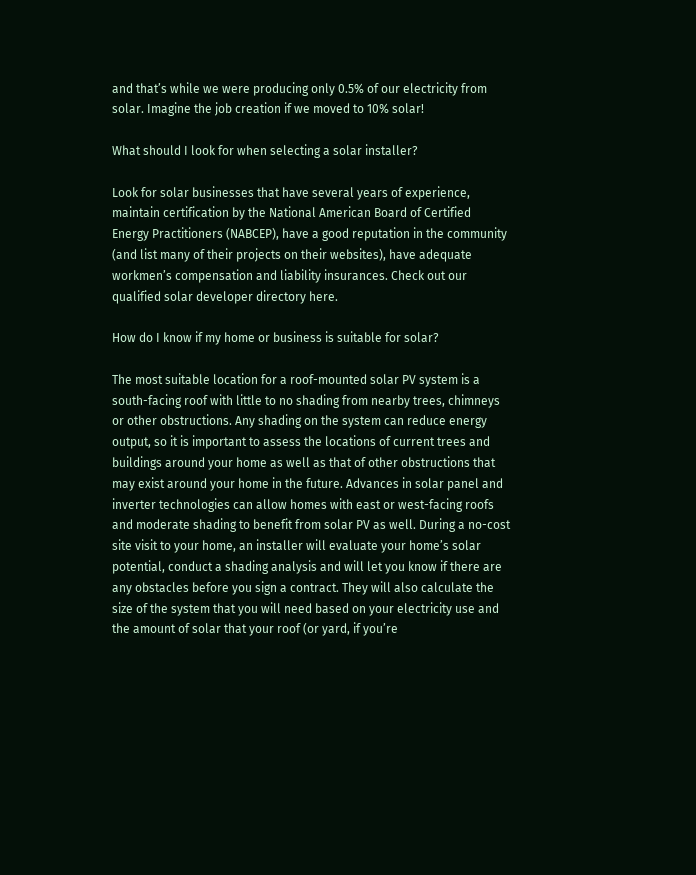and that’s while we were producing only 0.5% of our electricity from solar. Imagine the job creation if we moved to 10% solar!

What should I look for when selecting a solar installer?

Look for solar businesses that have several years of experience, maintain certification by the National American Board of Certified Energy Practitioners (NABCEP), have a good reputation in the community (and list many of their projects on their websites), have adequate workmen’s compensation and liability insurances. Check out our qualified solar developer directory here.

How do I know if my home or business is suitable for solar?

The most suitable location for a roof-mounted solar PV system is a south-facing roof with little to no shading from nearby trees, chimneys or other obstructions. Any shading on the system can reduce energy output, so it is important to assess the locations of current trees and buildings around your home as well as that of other obstructions that may exist around your home in the future. Advances in solar panel and inverter technologies can allow homes with east or west-facing roofs and moderate shading to benefit from solar PV as well. During a no-cost site visit to your home, an installer will evaluate your home’s solar potential, conduct a shading analysis and will let you know if there are any obstacles before you sign a contract. They will also calculate the size of the system that you will need based on your electricity use and the amount of solar that your roof (or yard, if you’re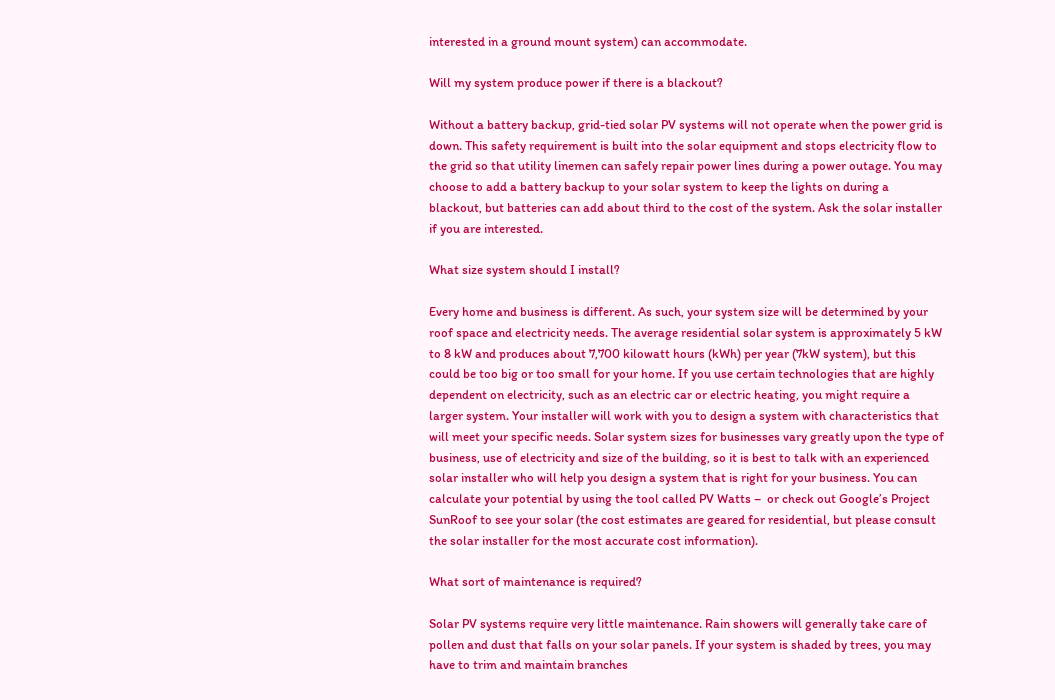interested in a ground mount system) can accommodate.

Will my system produce power if there is a blackout?

Without a battery backup, grid-tied solar PV systems will not operate when the power grid is down. This safety requirement is built into the solar equipment and stops electricity flow to the grid so that utility linemen can safely repair power lines during a power outage. You may choose to add a battery backup to your solar system to keep the lights on during a blackout, but batteries can add about third to the cost of the system. Ask the solar installer if you are interested.

What size system should I install?

Every home and business is different. As such, your system size will be determined by your roof space and electricity needs. The average residential solar system is approximately 5 kW to 8 kW and produces about 7,700 kilowatt hours (kWh) per year (7kW system), but this could be too big or too small for your home. If you use certain technologies that are highly dependent on electricity, such as an electric car or electric heating, you might require a larger system. Your installer will work with you to design a system with characteristics that will meet your specific needs. Solar system sizes for businesses vary greatly upon the type of business, use of electricity and size of the building, so it is best to talk with an experienced solar installer who will help you design a system that is right for your business. You can calculate your potential by using the tool called PV Watts –  or check out Google’s Project SunRoof to see your solar (the cost estimates are geared for residential, but please consult the solar installer for the most accurate cost information).

What sort of maintenance is required?

Solar PV systems require very little maintenance. Rain showers will generally take care of pollen and dust that falls on your solar panels. If your system is shaded by trees, you may have to trim and maintain branches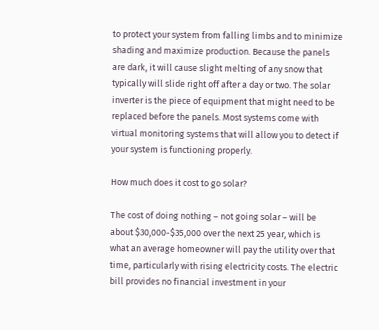to protect your system from falling limbs and to minimize shading and maximize production. Because the panels are dark, it will cause slight melting of any snow that typically will slide right off after a day or two. The solar inverter is the piece of equipment that might need to be replaced before the panels. Most systems come with virtual monitoring systems that will allow you to detect if your system is functioning properly.

How much does it cost to go solar?

The cost of doing nothing – not going solar – will be about $30,000-$35,000 over the next 25 year, which is what an average homeowner will pay the utility over that time, particularly with rising electricity costs. The electric bill provides no financial investment in your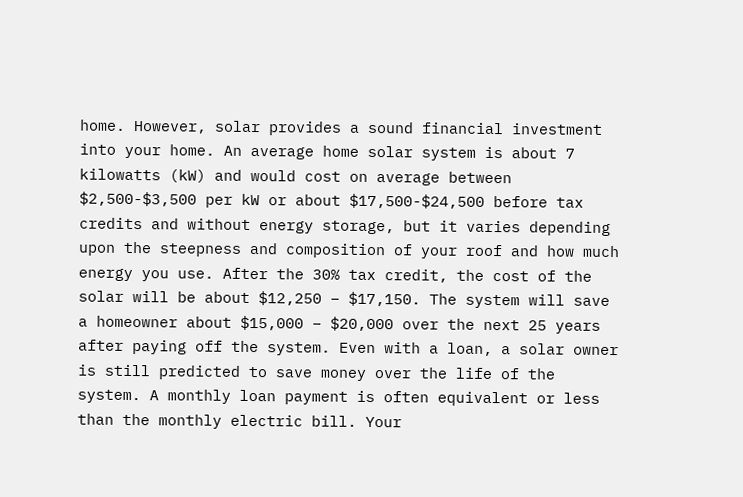home. However, solar provides a sound financial investment into your home. An average home solar system is about 7 kilowatts (kW) and would cost on average between $2,500-$3,500 per kW or about $17,500-$24,500 before tax credits and without energy storage, but it varies depending upon the steepness and composition of your roof and how much energy you use. After the 30% tax credit, the cost of the solar will be about $12,250 – $17,150. The system will save a homeowner about $15,000 – $20,000 over the next 25 years after paying off the system. Even with a loan, a solar owner is still predicted to save money over the life of the system. A monthly loan payment is often equivalent or less than the monthly electric bill. Your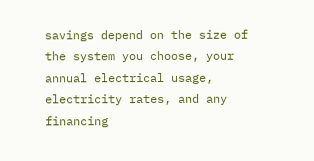savings depend on the size of the system you choose, your annual electrical usage, electricity rates, and any financing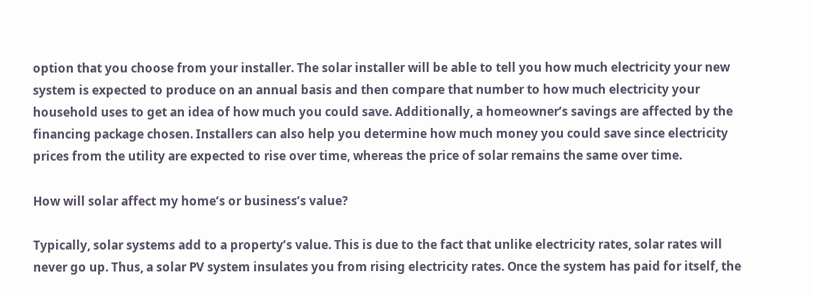option that you choose from your installer. The solar installer will be able to tell you how much electricity your new system is expected to produce on an annual basis and then compare that number to how much electricity your household uses to get an idea of how much you could save. Additionally, a homeowner’s savings are affected by the financing package chosen. Installers can also help you determine how much money you could save since electricity prices from the utility are expected to rise over time, whereas the price of solar remains the same over time.

How will solar affect my home’s or business’s value?

Typically, solar systems add to a property’s value. This is due to the fact that unlike electricity rates, solar rates will never go up. Thus, a solar PV system insulates you from rising electricity rates. Once the system has paid for itself, the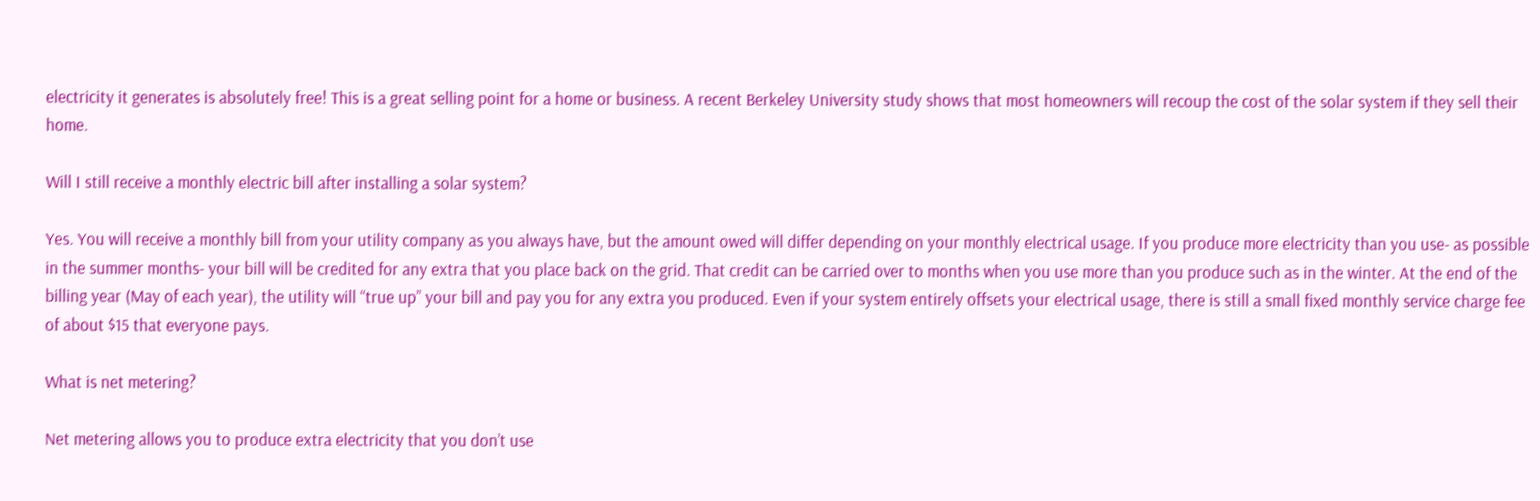electricity it generates is absolutely free! This is a great selling point for a home or business. A recent Berkeley University study shows that most homeowners will recoup the cost of the solar system if they sell their home.

Will I still receive a monthly electric bill after installing a solar system?

Yes. You will receive a monthly bill from your utility company as you always have, but the amount owed will differ depending on your monthly electrical usage. If you produce more electricity than you use- as possible in the summer months- your bill will be credited for any extra that you place back on the grid. That credit can be carried over to months when you use more than you produce such as in the winter. At the end of the billing year (May of each year), the utility will “true up” your bill and pay you for any extra you produced. Even if your system entirely offsets your electrical usage, there is still a small fixed monthly service charge fee of about $15 that everyone pays.

What is net metering?

Net metering allows you to produce extra electricity that you don’t use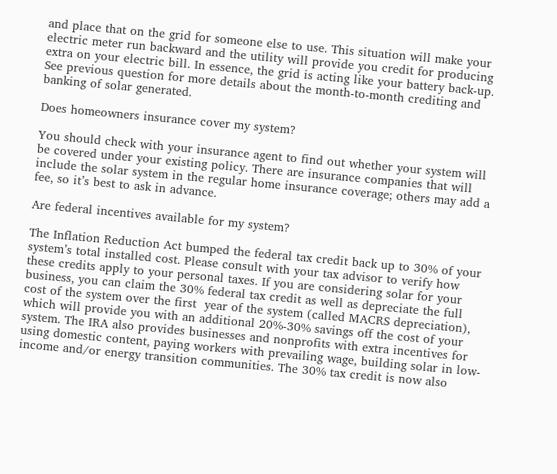and place that on the grid for someone else to use. This situation will make your electric meter run backward and the utility will provide you credit for producing extra on your electric bill. In essence, the grid is acting like your battery back-up. See previous question for more details about the month-to-month crediting and banking of solar generated.

Does homeowners insurance cover my system?

You should check with your insurance agent to find out whether your system will be covered under your existing policy. There are insurance companies that will include the solar system in the regular home insurance coverage; others may add a fee, so it’s best to ask in advance.

Are federal incentives available for my system?

The Inflation Reduction Act bumped the federal tax credit back up to 30% of your system’s total installed cost. Please consult with your tax advisor to verify how these credits apply to your personal taxes. If you are considering solar for your business, you can claim the 30% federal tax credit as well as depreciate the full cost of the system over the first  year of the system (called MACRS depreciation), which will provide you with an additional 20%-30% savings off the cost of your system. The IRA also provides businesses and nonprofits with extra incentives for using domestic content, paying workers with prevailing wage, building solar in low-income and/or energy transition communities. The 30% tax credit is now also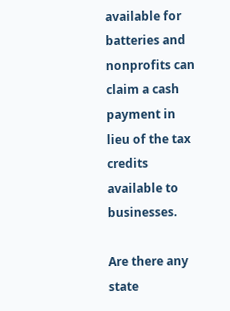available for batteries and nonprofits can claim a cash payment in lieu of the tax credits available to businesses.

Are there any state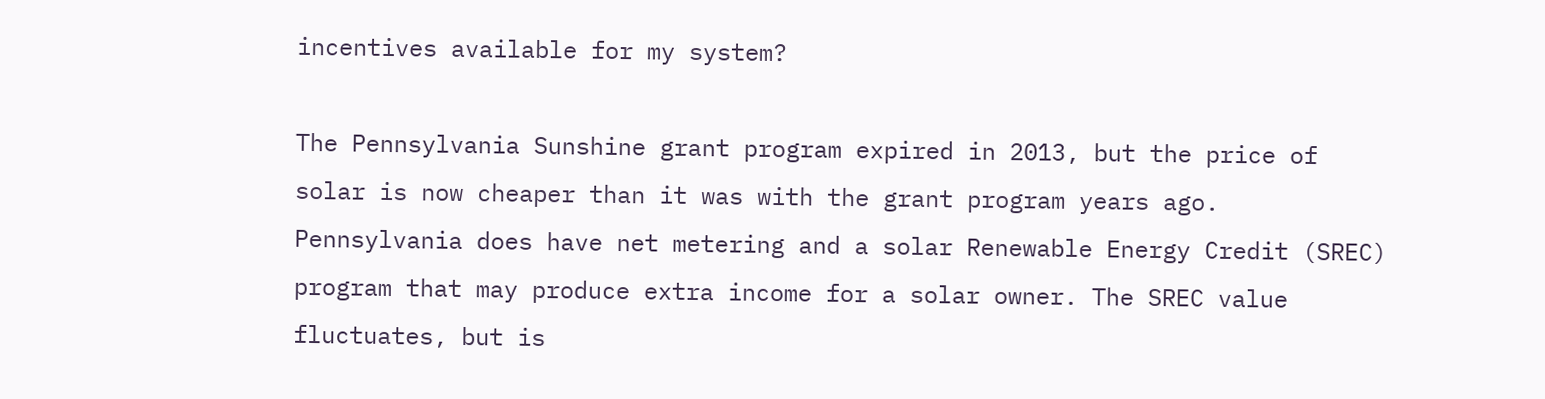incentives available for my system?

The Pennsylvania Sunshine grant program expired in 2013, but the price of solar is now cheaper than it was with the grant program years ago. Pennsylvania does have net metering and a solar Renewable Energy Credit (SREC) program that may produce extra income for a solar owner. The SREC value fluctuates, but is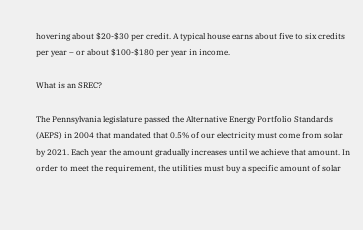hovering about $20-$30 per credit. A typical house earns about five to six credits per year – or about $100-$180 per year in income.

What is an SREC?

The Pennsylvania legislature passed the Alternative Energy Portfolio Standards (AEPS) in 2004 that mandated that 0.5% of our electricity must come from solar by 2021. Each year the amount gradually increases until we achieve that amount. In order to meet the requirement, the utilities must buy a specific amount of solar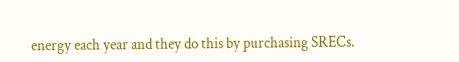energy each year and they do this by purchasing SRECs.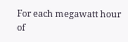For each megawatt hour of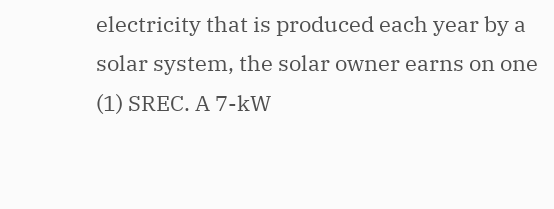electricity that is produced each year by a solar system, the solar owner earns on one (1) SREC. A 7-kW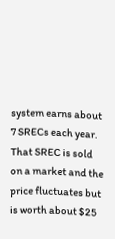system earns about 7 SRECs each year. That SREC is sold on a market and the price fluctuates but is worth about $25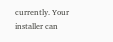currently. Your installer can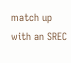match up with an SREC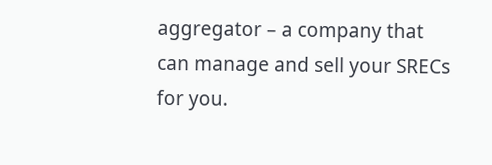aggregator – a company that can manage and sell your SRECs for you.